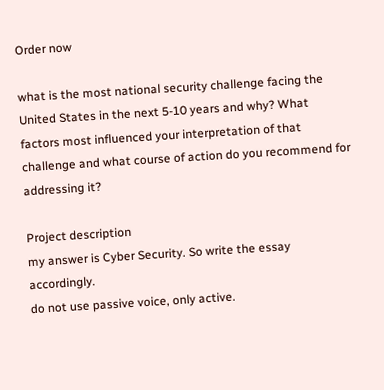Order now

what is the most national security challenge facing the United States in the next 5-10 years and why? What factors most influenced your interpretation of that challenge and what course of action do you recommend for addressing it?

Project description
my answer is Cyber Security. So write the essay accordingly.
do not use passive voice, only active.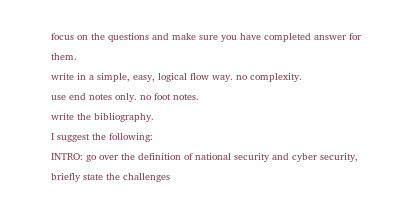focus on the questions and make sure you have completed answer for them.
write in a simple, easy, logical flow way. no complexity.
use end notes only. no foot notes.
write the bibliography.
I suggest the following:
INTRO: go over the definition of national security and cyber security, briefly state the challenges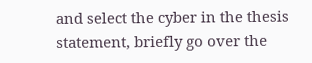and select the cyber in the thesis statement, briefly go over the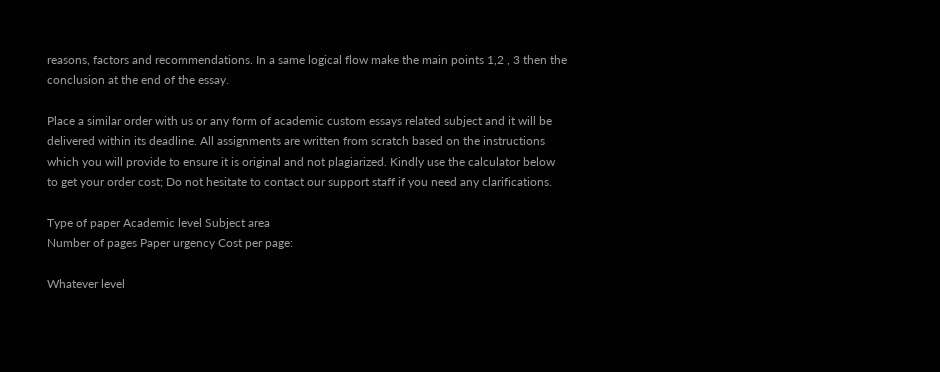reasons, factors and recommendations. In a same logical flow make the main points 1,2 , 3 then the conclusion at the end of the essay.

Place a similar order with us or any form of academic custom essays related subject and it will be delivered within its deadline. All assignments are written from scratch based on the instructions which you will provide to ensure it is original and not plagiarized. Kindly use the calculator below to get your order cost; Do not hesitate to contact our support staff if you need any clarifications.

Type of paper Academic level Subject area
Number of pages Paper urgency Cost per page:

Whatever level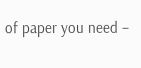of paper you need –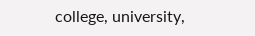college, university,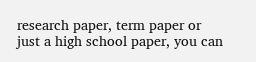research paper, term paper or just a high school paper, you can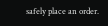safely place an order.